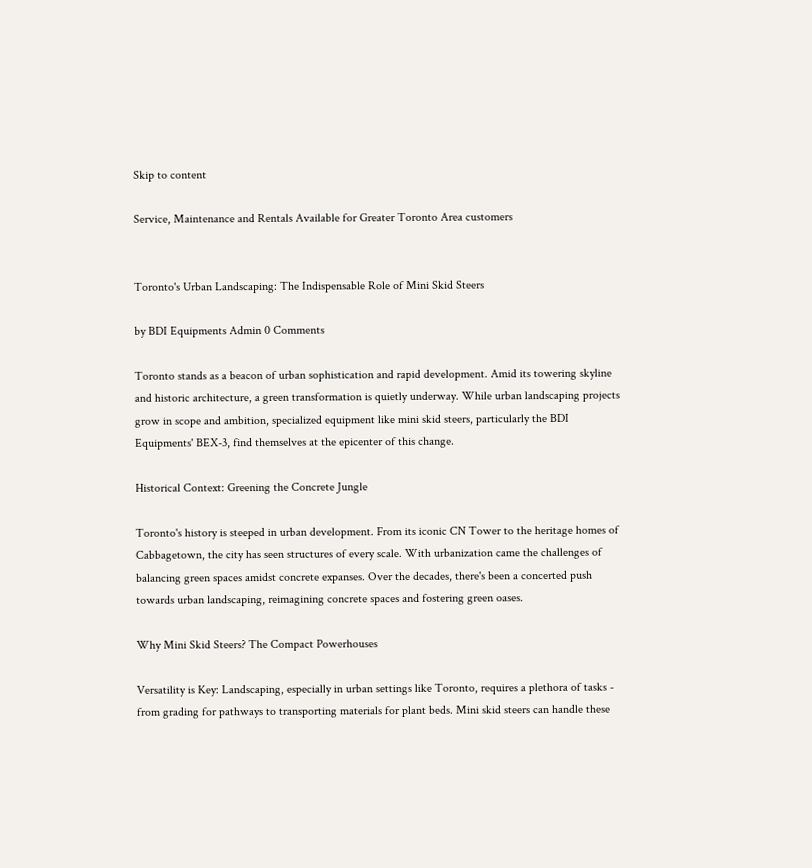Skip to content

Service, Maintenance and Rentals Available for Greater Toronto Area customers


Toronto's Urban Landscaping: The Indispensable Role of Mini Skid Steers

by BDI Equipments Admin 0 Comments

Toronto stands as a beacon of urban sophistication and rapid development. Amid its towering skyline and historic architecture, a green transformation is quietly underway. While urban landscaping projects grow in scope and ambition, specialized equipment like mini skid steers, particularly the BDI Equipments' BEX-3, find themselves at the epicenter of this change.

Historical Context: Greening the Concrete Jungle

Toronto's history is steeped in urban development. From its iconic CN Tower to the heritage homes of Cabbagetown, the city has seen structures of every scale. With urbanization came the challenges of balancing green spaces amidst concrete expanses. Over the decades, there's been a concerted push towards urban landscaping, reimagining concrete spaces and fostering green oases.

Why Mini Skid Steers? The Compact Powerhouses

Versatility is Key: Landscaping, especially in urban settings like Toronto, requires a plethora of tasks - from grading for pathways to transporting materials for plant beds. Mini skid steers can handle these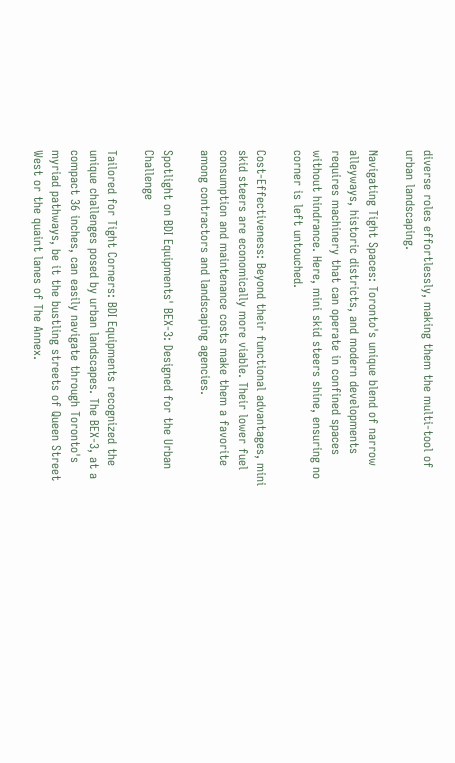diverse roles effortlessly, making them the multi-tool of urban landscaping.

Navigating Tight Spaces: Toronto's unique blend of narrow alleyways, historic districts, and modern developments requires machinery that can operate in confined spaces without hindrance. Here, mini skid steers shine, ensuring no corner is left untouched.

Cost-Effectiveness: Beyond their functional advantages, mini skid steers are economically more viable. Their lower fuel consumption and maintenance costs make them a favorite among contractors and landscaping agencies.

Spotlight on BDI Equipments' BEX-3: Designed for the Urban Challenge

Tailored for Tight Corners: BDI Equipments recognized the unique challenges posed by urban landscapes. The BEX-3, at a compact 36 inches, can easily navigate through Toronto's myriad pathways, be it the bustling streets of Queen Street West or the quaint lanes of The Annex.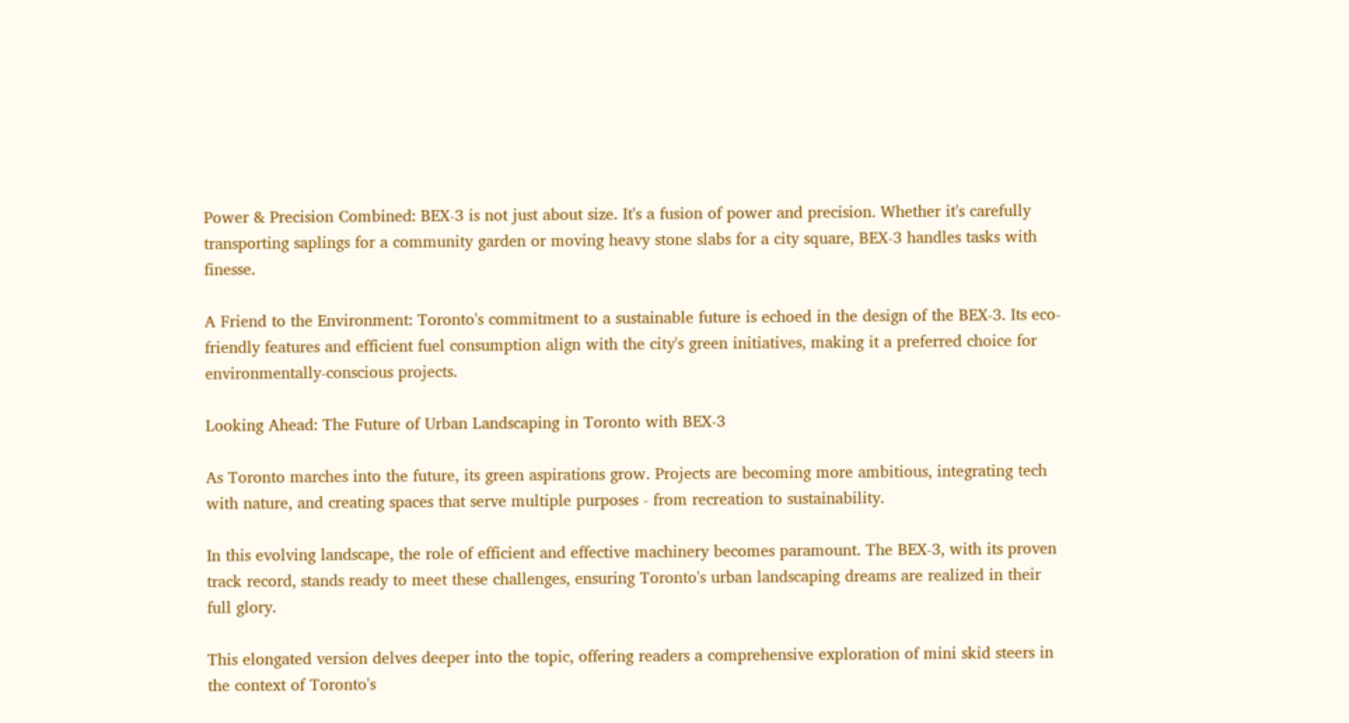Power & Precision Combined: BEX-3 is not just about size. It's a fusion of power and precision. Whether it's carefully transporting saplings for a community garden or moving heavy stone slabs for a city square, BEX-3 handles tasks with finesse.

A Friend to the Environment: Toronto's commitment to a sustainable future is echoed in the design of the BEX-3. Its eco-friendly features and efficient fuel consumption align with the city's green initiatives, making it a preferred choice for environmentally-conscious projects.

Looking Ahead: The Future of Urban Landscaping in Toronto with BEX-3

As Toronto marches into the future, its green aspirations grow. Projects are becoming more ambitious, integrating tech with nature, and creating spaces that serve multiple purposes - from recreation to sustainability.

In this evolving landscape, the role of efficient and effective machinery becomes paramount. The BEX-3, with its proven track record, stands ready to meet these challenges, ensuring Toronto's urban landscaping dreams are realized in their full glory.

This elongated version delves deeper into the topic, offering readers a comprehensive exploration of mini skid steers in the context of Toronto's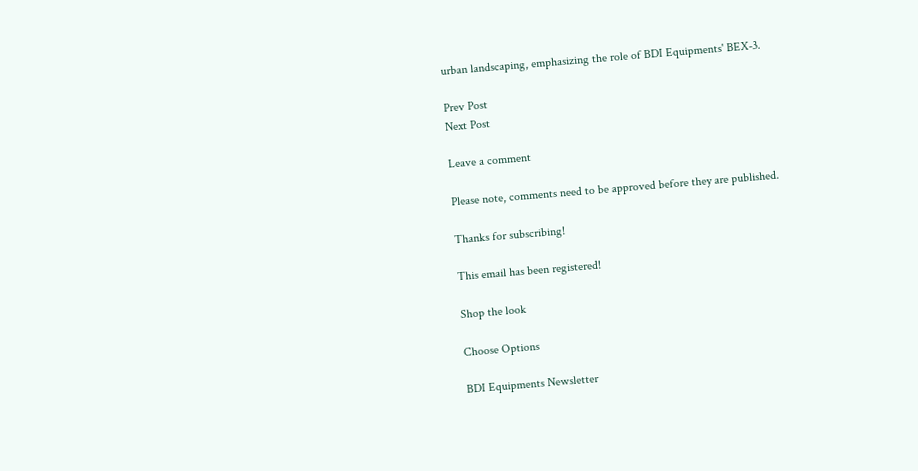urban landscaping, emphasizing the role of BDI Equipments' BEX-3.

Prev Post
Next Post

Leave a comment

Please note, comments need to be approved before they are published.

Thanks for subscribing!

This email has been registered!

Shop the look

Choose Options

BDI Equipments Newsletter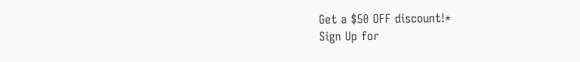Get a $50 OFF discount!*
Sign Up for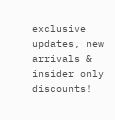exclusive updates, new arrivals & insider only discounts!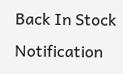Back In Stock Notification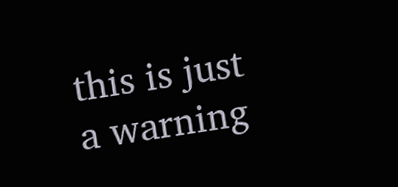this is just a warning